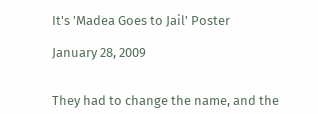It's 'Madea Goes to Jail' Poster

January 28, 2009


They had to change the name, and the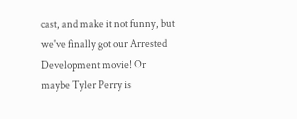cast, and make it not funny, but we've finally got our Arrested Development movie! Or maybe Tyler Perry is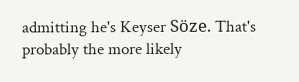admitting he's Keyser Söze. That's probably the more likely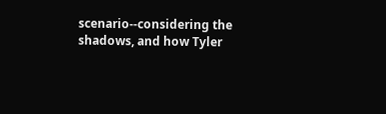scenario--considering the shadows, and how Tyler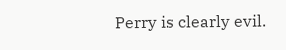Perry is clearly evil.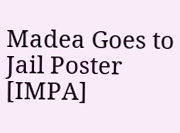Madea Goes to Jail Poster [IMPA]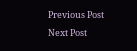Previous Post
Next Post